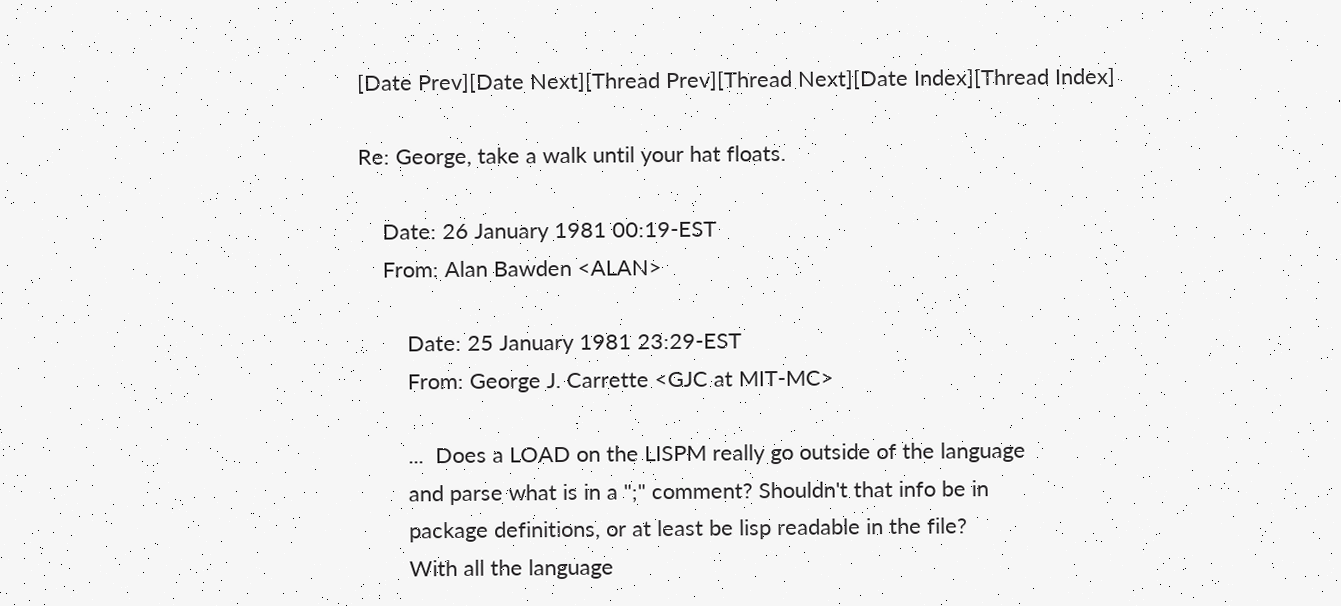[Date Prev][Date Next][Thread Prev][Thread Next][Date Index][Thread Index]

Re: George, take a walk until your hat floats.

    Date: 26 January 1981 00:19-EST
    From: Alan Bawden <ALAN>

        Date: 25 January 1981 23:29-EST
        From: George J. Carrette <GJC at MIT-MC>

        ...  Does a LOAD on the LISPM really go outside of the language
        and parse what is in a ";" comment? Shouldn't that info be in
        package definitions, or at least be lisp readable in the file?
        With all the language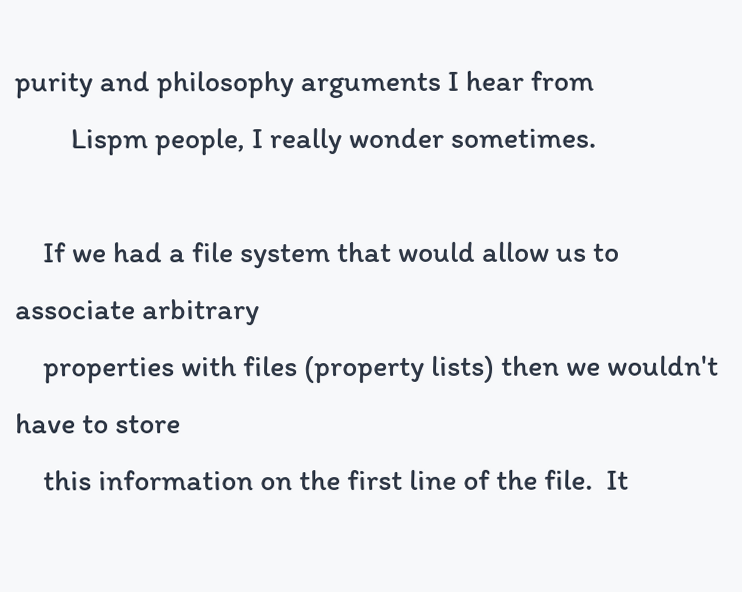purity and philosophy arguments I hear from
        Lispm people, I really wonder sometimes.

    If we had a file system that would allow us to associate arbitrary
    properties with files (property lists) then we wouldn't have to store
    this information on the first line of the file.  It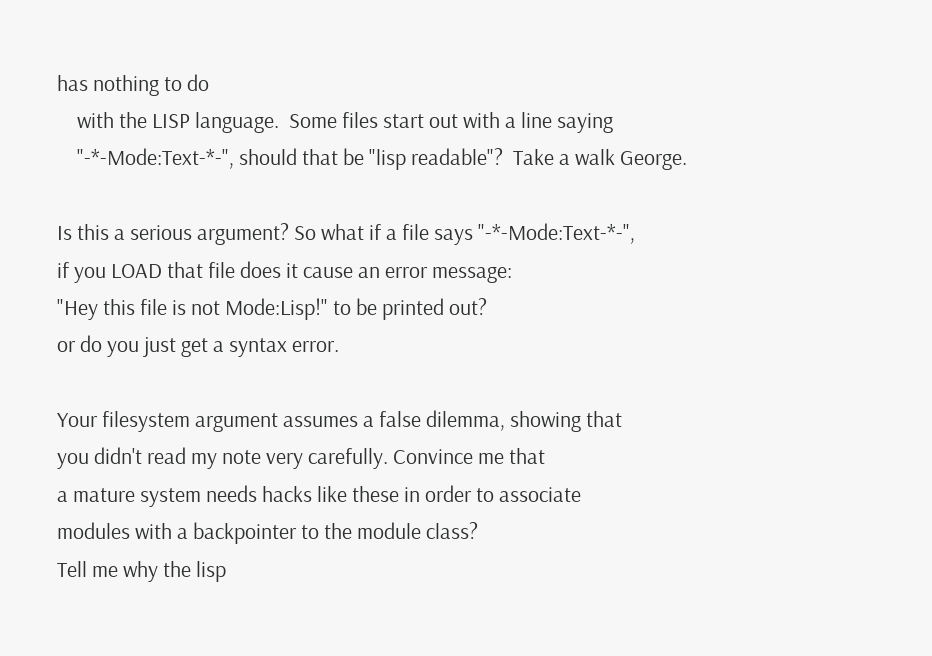has nothing to do
    with the LISP language.  Some files start out with a line saying
    "-*-Mode:Text-*-", should that be "lisp readable"?  Take a walk George.

Is this a serious argument? So what if a file says "-*-Mode:Text-*-",
if you LOAD that file does it cause an error message:
"Hey this file is not Mode:Lisp!" to be printed out?
or do you just get a syntax error.

Your filesystem argument assumes a false dilemma, showing that
you didn't read my note very carefully. Convince me that
a mature system needs hacks like these in order to associate
modules with a backpointer to the module class?
Tell me why the lisp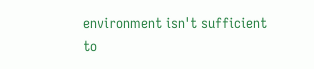environment isn't sufficient to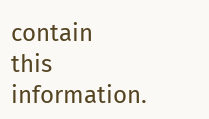contain
this information.